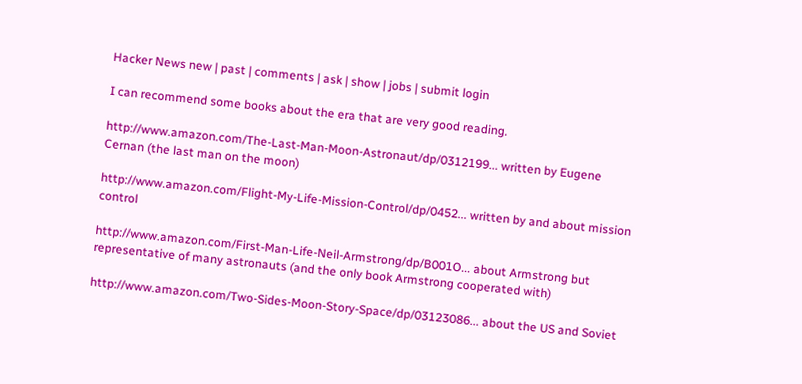Hacker News new | past | comments | ask | show | jobs | submit login

I can recommend some books about the era that are very good reading.

http://www.amazon.com/The-Last-Man-Moon-Astronaut/dp/0312199... written by Eugene Cernan (the last man on the moon)

http://www.amazon.com/Flight-My-Life-Mission-Control/dp/0452... written by and about mission control

http://www.amazon.com/First-Man-Life-Neil-Armstrong/dp/B001O... about Armstrong but representative of many astronauts (and the only book Armstrong cooperated with)

http://www.amazon.com/Two-Sides-Moon-Story-Space/dp/03123086... about the US and Soviet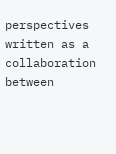perspectives written as a collaboration between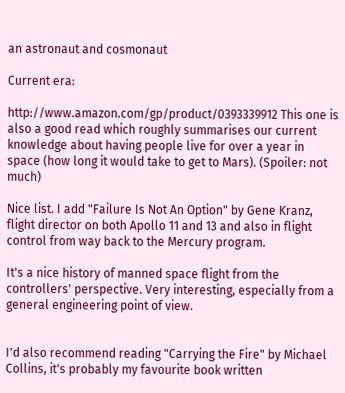an astronaut and cosmonaut

Current era:

http://www.amazon.com/gp/product/0393339912 This one is also a good read which roughly summarises our current knowledge about having people live for over a year in space (how long it would take to get to Mars). (Spoiler: not much)

Nice list. I add "Failure Is Not An Option" by Gene Kranz, flight director on both Apollo 11 and 13 and also in flight control from way back to the Mercury program.

It's a nice history of manned space flight from the controllers' perspective. Very interesting, especially from a general engineering point of view.


I'd also recommend reading "Carrying the Fire" by Michael Collins, it's probably my favourite book written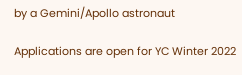by a Gemini/Apollo astronaut

Applications are open for YC Winter 2022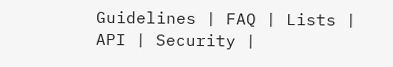Guidelines | FAQ | Lists | API | Security |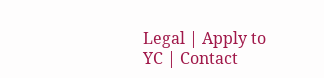Legal | Apply to YC | Contact